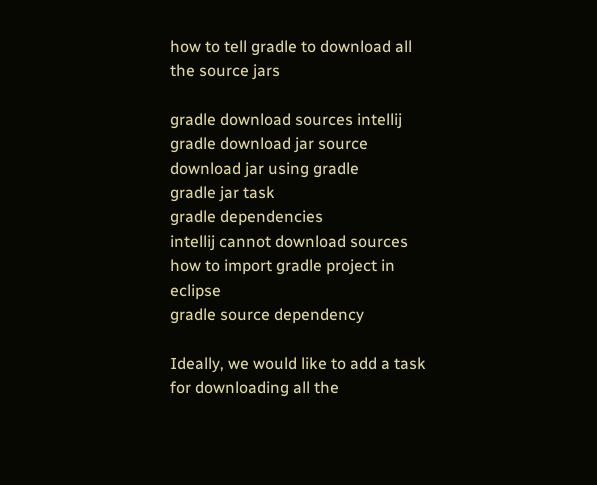how to tell gradle to download all the source jars

gradle download sources intellij
gradle download jar source
download jar using gradle
gradle jar task
gradle dependencies
intellij cannot download sources
how to import gradle project in eclipse
gradle source dependency

Ideally, we would like to add a task for downloading all the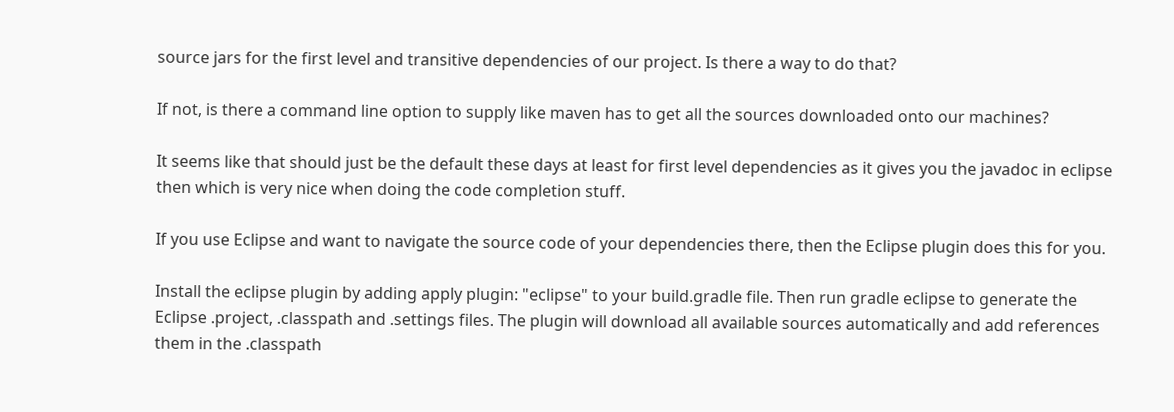source jars for the first level and transitive dependencies of our project. Is there a way to do that?

If not, is there a command line option to supply like maven has to get all the sources downloaded onto our machines?

It seems like that should just be the default these days at least for first level dependencies as it gives you the javadoc in eclipse then which is very nice when doing the code completion stuff.

If you use Eclipse and want to navigate the source code of your dependencies there, then the Eclipse plugin does this for you.

Install the eclipse plugin by adding apply plugin: "eclipse" to your build.gradle file. Then run gradle eclipse to generate the Eclipse .project, .classpath and .settings files. The plugin will download all available sources automatically and add references them in the .classpath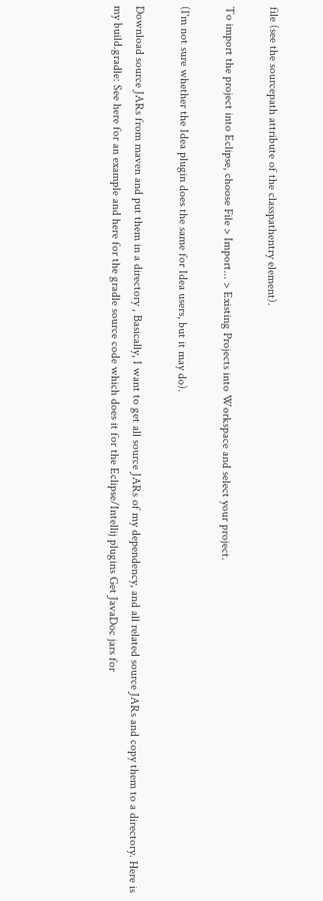file (see the sourcepath attribute of the classpathentry element).

To import the project into Eclipse, choose File > Import... > Existing Projects into Workspace and select your project.

(I'm not sure whether the Idea plugin does the same for Idea users, but it may do).

Download source JARs from maven and put them in a directory , Basically, I want to get all source JARs of my dependency, and all related source JARs and copy them to a directory. Here is my build.gradle: See here for an example and here for the gradle source code which does it for the Eclipse/Intellij plugins Get JavaDoc jars for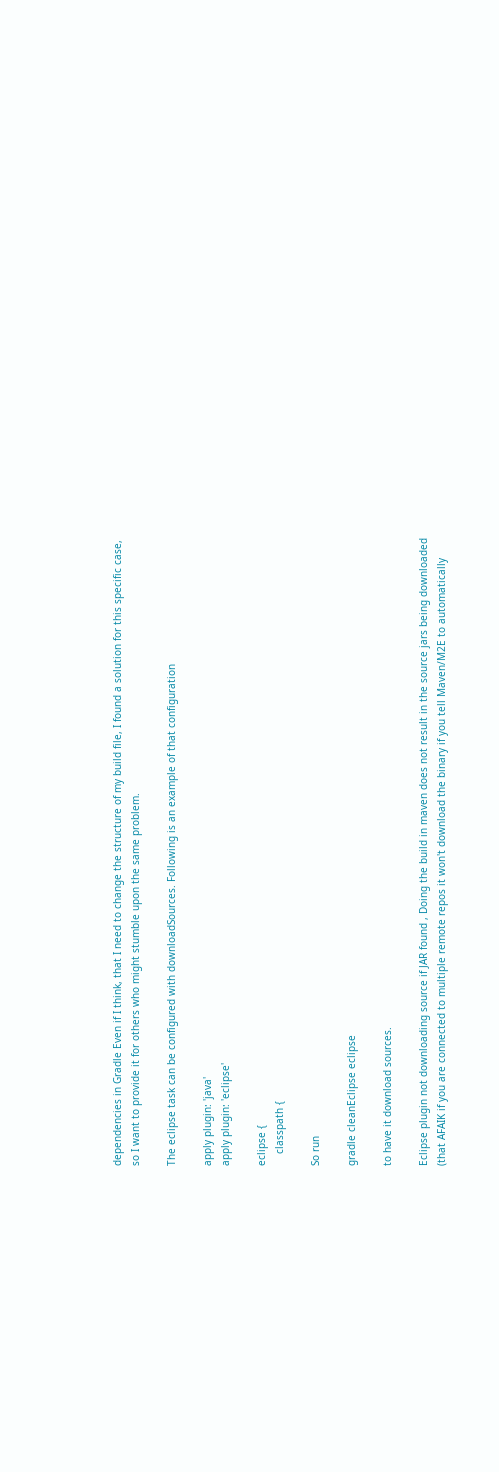dependencies in Gradle Even if I think, that I need to change the structure of my build file, I found a solution for this specific case, so I want to provide it for others who might stumble upon the same problem.

The eclipse task can be configured with downloadSources. Following is an example of that configuration

apply plugin: 'java'
apply plugin: 'eclipse'

eclipse {
    classpath {

So run

gradle cleanEclipse eclipse

to have it download sources.

Eclipse plugin not downloading source if JAR found , Doing the build in maven does not result in the source jars being downloaded (that AFAIK if you are connected to multiple remote repos it won't download the binary if you tell Maven/M2E to automatically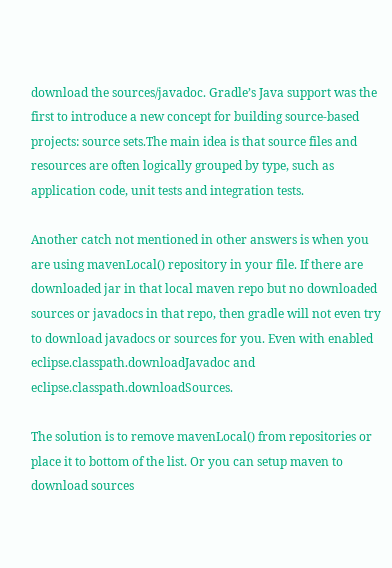download the sources/javadoc. Gradle’s Java support was the first to introduce a new concept for building source-based projects: source sets.The main idea is that source files and resources are often logically grouped by type, such as application code, unit tests and integration tests.

Another catch not mentioned in other answers is when you are using mavenLocal() repository in your file. If there are downloaded jar in that local maven repo but no downloaded sources or javadocs in that repo, then gradle will not even try to download javadocs or sources for you. Even with enabled eclipse.classpath.downloadJavadoc and eclipse.classpath.downloadSources.

The solution is to remove mavenLocal() from repositories or place it to bottom of the list. Or you can setup maven to download sources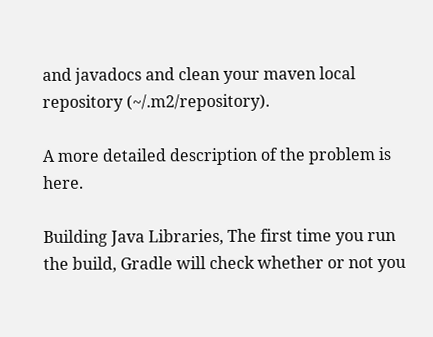and javadocs and clean your maven local repository (~/.m2/repository).

A more detailed description of the problem is here.

Building Java Libraries, The first time you run the build, Gradle will check whether or not you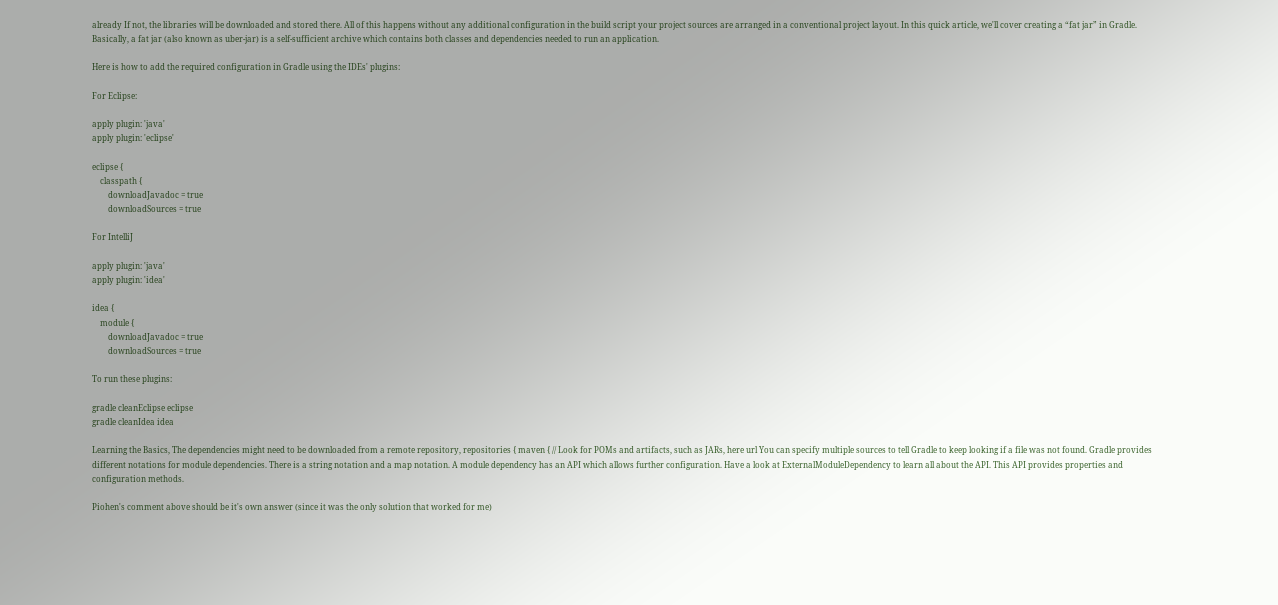already If not, the libraries will be downloaded and stored there. All of this happens without any additional configuration in the build script your project sources are arranged in a conventional project layout. In this quick article, we'll cover creating a “fat jar” in Gradle. Basically, a fat jar (also known as uber-jar) is a self-sufficient archive which contains both classes and dependencies needed to run an application.

Here is how to add the required configuration in Gradle using the IDEs' plugins:

For Eclipse:

apply plugin: 'java'
apply plugin: 'eclipse'

eclipse {
    classpath {
        downloadJavadoc = true
        downloadSources = true

For IntelliJ

apply plugin: 'java'
apply plugin: 'idea'

idea {
    module {
        downloadJavadoc = true
        downloadSources = true

To run these plugins:

gradle cleanEclipse eclipse
gradle cleanIdea idea

Learning the Basics, The dependencies might need to be downloaded from a remote repository, repositories { maven { // Look for POMs and artifacts, such as JARs, here url You can specify multiple sources to tell Gradle to keep looking if a file was not found. Gradle provides different notations for module dependencies. There is a string notation and a map notation. A module dependency has an API which allows further configuration. Have a look at ExternalModuleDependency to learn all about the API. This API provides properties and configuration methods.

Piohen's comment above should be it's own answer (since it was the only solution that worked for me)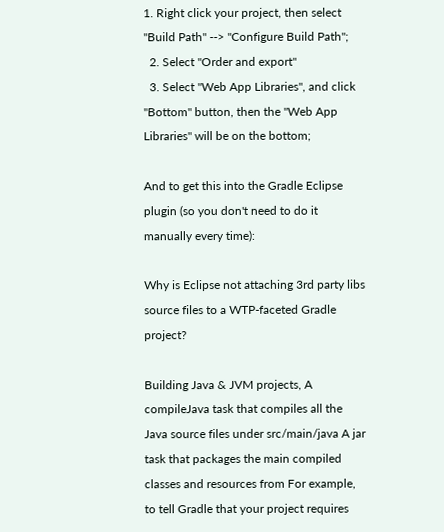1. Right click your project, then select "Build Path" --> "Configure Build Path";
  2. Select "Order and export"
  3. Select "Web App Libraries", and click "Bottom" button, then the "Web App Libraries" will be on the bottom;

And to get this into the Gradle Eclipse plugin (so you don't need to do it manually every time):

Why is Eclipse not attaching 3rd party libs source files to a WTP-faceted Gradle project?

Building Java & JVM projects, A compileJava task that compiles all the Java source files under src/main/java A jar task that packages the main compiled classes and resources from For example, to tell Gradle that your project requires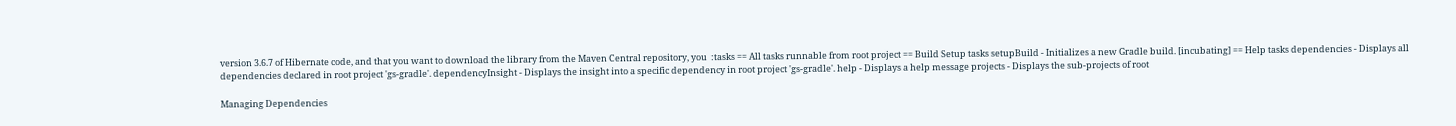version 3.6.7 of Hibernate code, and that you want to download the library from the Maven Central repository, you  :tasks == All tasks runnable from root project == Build Setup tasks setupBuild - Initializes a new Gradle build. [incubating] == Help tasks dependencies - Displays all dependencies declared in root project 'gs-gradle'. dependencyInsight - Displays the insight into a specific dependency in root project 'gs-gradle'. help - Displays a help message projects - Displays the sub-projects of root

Managing Dependencies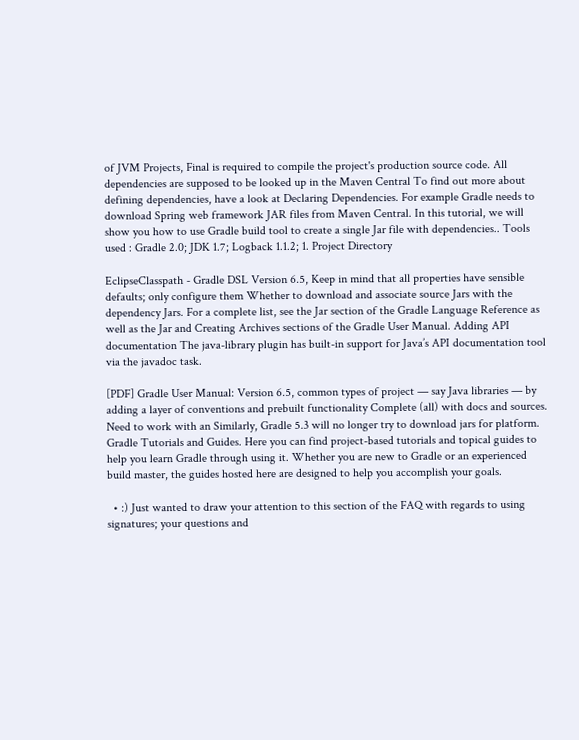of JVM Projects, Final is required to compile the project's production source code. All dependencies are supposed to be looked up in the Maven Central To find out more about defining dependencies, have a look at Declaring Dependencies. For example Gradle needs to download Spring web framework JAR files from Maven Central. In this tutorial, we will show you how to use Gradle build tool to create a single Jar file with dependencies.. Tools used : Gradle 2.0; JDK 1.7; Logback 1.1.2; 1. Project Directory

EclipseClasspath - Gradle DSL Version 6.5, Keep in mind that all properties have sensible defaults; only configure them Whether to download and associate source Jars with the dependency Jars. For a complete list, see the Jar section of the Gradle Language Reference as well as the Jar and Creating Archives sections of the Gradle User Manual. Adding API documentation The java-library plugin has built-in support for Java’s API documentation tool via the javadoc task.

[PDF] Gradle User Manual: Version 6.5, common types of project — say Java libraries — by adding a layer of conventions and prebuilt functionality Complete (all) with docs and sources. Need to work with an Similarly, Gradle 5.3 will no longer try to download jars for platform. Gradle Tutorials and Guides. Here you can find project-based tutorials and topical guides to help you learn Gradle through using it. Whether you are new to Gradle or an experienced build master, the guides hosted here are designed to help you accomplish your goals.

  • :) Just wanted to draw your attention to this section of the FAQ with regards to using signatures; your questions and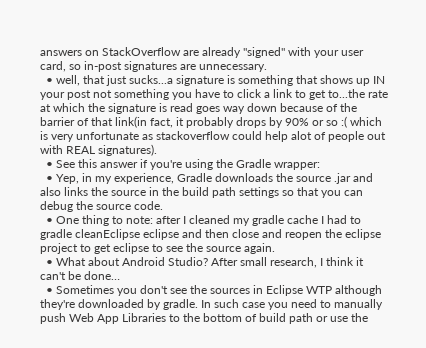answers on StackOverflow are already "signed" with your user card, so in-post signatures are unnecessary.
  • well, that just sucks...a signature is something that shows up IN your post not something you have to click a link to get to...the rate at which the signature is read goes way down because of the barrier of that link(in fact, it probably drops by 90% or so :( which is very unfortunate as stackoverflow could help alot of people out with REAL signatures).
  • See this answer if you're using the Gradle wrapper:
  • Yep, in my experience, Gradle downloads the source .jar and also links the source in the build path settings so that you can debug the source code.
  • One thing to note: after I cleaned my gradle cache I had to gradle cleanEclipse eclipse and then close and reopen the eclipse project to get eclipse to see the source again.
  • What about Android Studio? After small research, I think it can't be done…
  • Sometimes you don't see the sources in Eclipse WTP although they're downloaded by gradle. In such case you need to manually push Web App Libraries to the bottom of build path or use the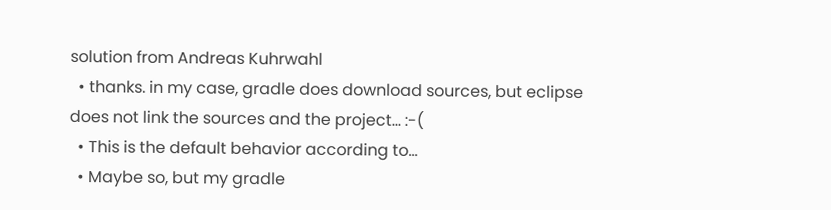solution from Andreas Kuhrwahl
  • thanks. in my case, gradle does download sources, but eclipse does not link the sources and the project... :-(
  • This is the default behavior according to…
  • Maybe so, but my gradle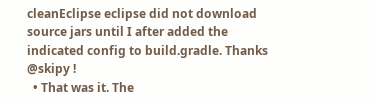cleanEclipse eclipse did not download source jars until I after added the indicated config to build.gradle. Thanks @skipy !
  • That was it. The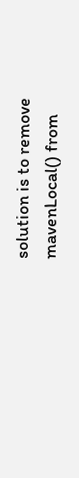solution is to remove mavenLocal() from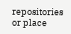repositories or place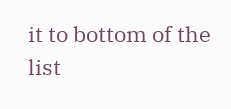it to bottom of the list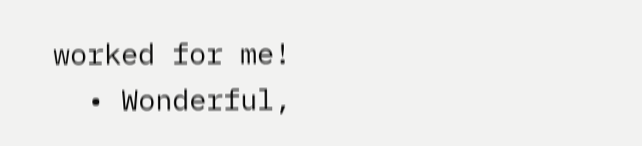worked for me!
  • Wonderful,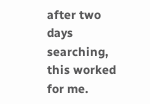after two days searching, this worked for me.